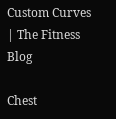Custom Curves | The Fitness Blog

Chest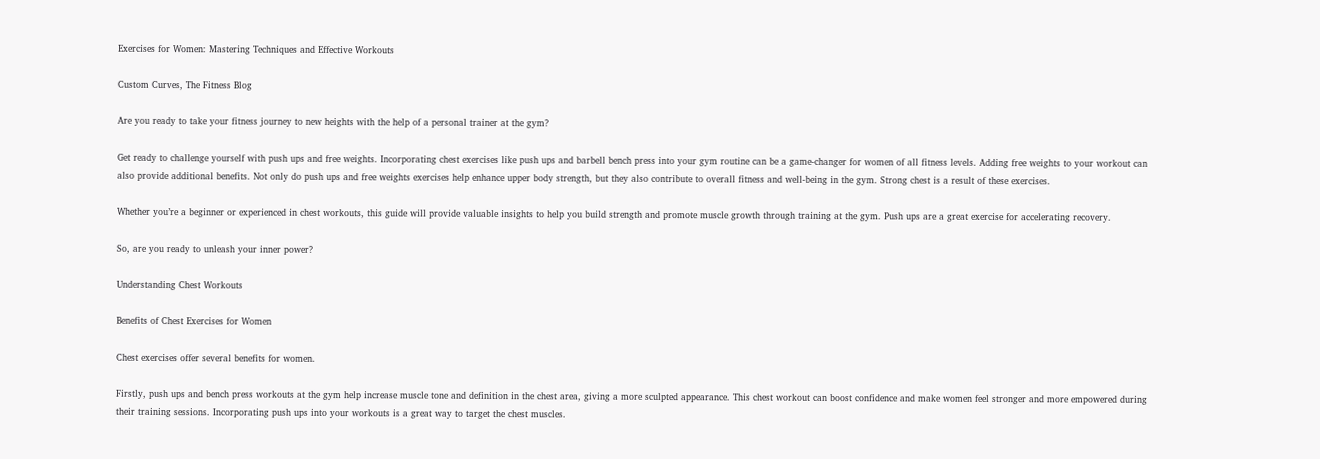Exercises for Women: Mastering Techniques and Effective Workouts

Custom Curves, The Fitness Blog

Are you ready to take your fitness journey to new heights with the help of a personal trainer at the gym?

Get ready to challenge yourself with push ups and free weights. Incorporating chest exercises like push ups and barbell bench press into your gym routine can be a game-changer for women of all fitness levels. Adding free weights to your workout can also provide additional benefits. Not only do push ups and free weights exercises help enhance upper body strength, but they also contribute to overall fitness and well-being in the gym. Strong chest is a result of these exercises.

Whether you’re a beginner or experienced in chest workouts, this guide will provide valuable insights to help you build strength and promote muscle growth through training at the gym. Push ups are a great exercise for accelerating recovery.

So, are you ready to unleash your inner power?

Understanding Chest Workouts

Benefits of Chest Exercises for Women

Chest exercises offer several benefits for women.

Firstly, push ups and bench press workouts at the gym help increase muscle tone and definition in the chest area, giving a more sculpted appearance. This chest workout can boost confidence and make women feel stronger and more empowered during their training sessions. Incorporating push ups into your workouts is a great way to target the chest muscles.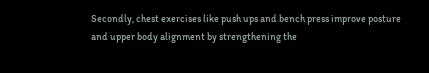Secondly, chest exercises like push ups and bench press improve posture and upper body alignment by strengthening the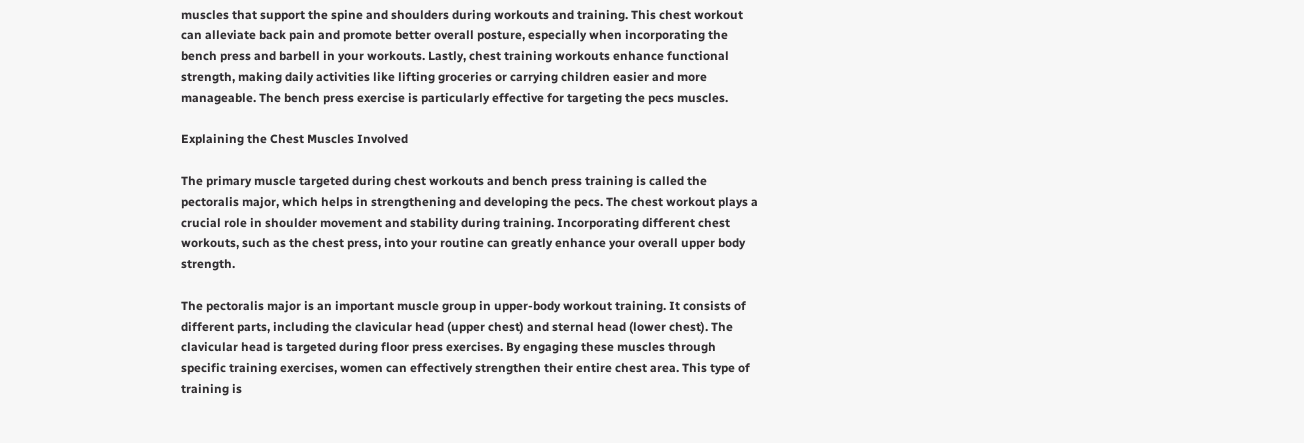muscles that support the spine and shoulders during workouts and training. This chest workout can alleviate back pain and promote better overall posture, especially when incorporating the bench press and barbell in your workouts. Lastly, chest training workouts enhance functional strength, making daily activities like lifting groceries or carrying children easier and more manageable. The bench press exercise is particularly effective for targeting the pecs muscles.

Explaining the Chest Muscles Involved

The primary muscle targeted during chest workouts and bench press training is called the pectoralis major, which helps in strengthening and developing the pecs. The chest workout plays a crucial role in shoulder movement and stability during training. Incorporating different chest workouts, such as the chest press, into your routine can greatly enhance your overall upper body strength.

The pectoralis major is an important muscle group in upper-body workout training. It consists of different parts, including the clavicular head (upper chest) and sternal head (lower chest). The clavicular head is targeted during floor press exercises. By engaging these muscles through specific training exercises, women can effectively strengthen their entire chest area. This type of training is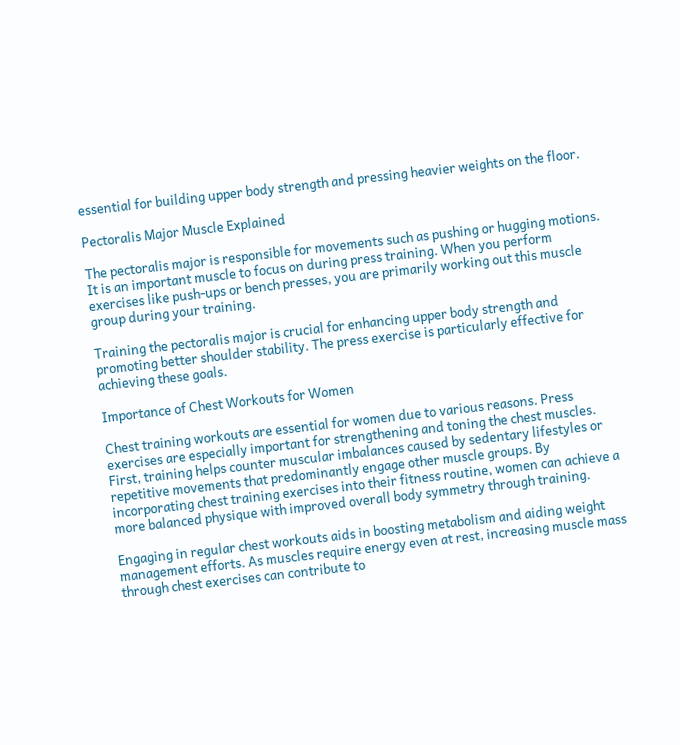essential for building upper body strength and pressing heavier weights on the floor.

Pectoralis Major Muscle Explained

The pectoralis major is responsible for movements such as pushing or hugging motions. It is an important muscle to focus on during press training. When you perform exercises like push-ups or bench presses, you are primarily working out this muscle group during your training.

Training the pectoralis major is crucial for enhancing upper body strength and promoting better shoulder stability. The press exercise is particularly effective for achieving these goals.

Importance of Chest Workouts for Women

Chest training workouts are essential for women due to various reasons. Press exercises are especially important for strengthening and toning the chest muscles. First, training helps counter muscular imbalances caused by sedentary lifestyles or repetitive movements that predominantly engage other muscle groups. By incorporating chest training exercises into their fitness routine, women can achieve a more balanced physique with improved overall body symmetry through training.

Engaging in regular chest workouts aids in boosting metabolism and aiding weight management efforts. As muscles require energy even at rest, increasing muscle mass through chest exercises can contribute to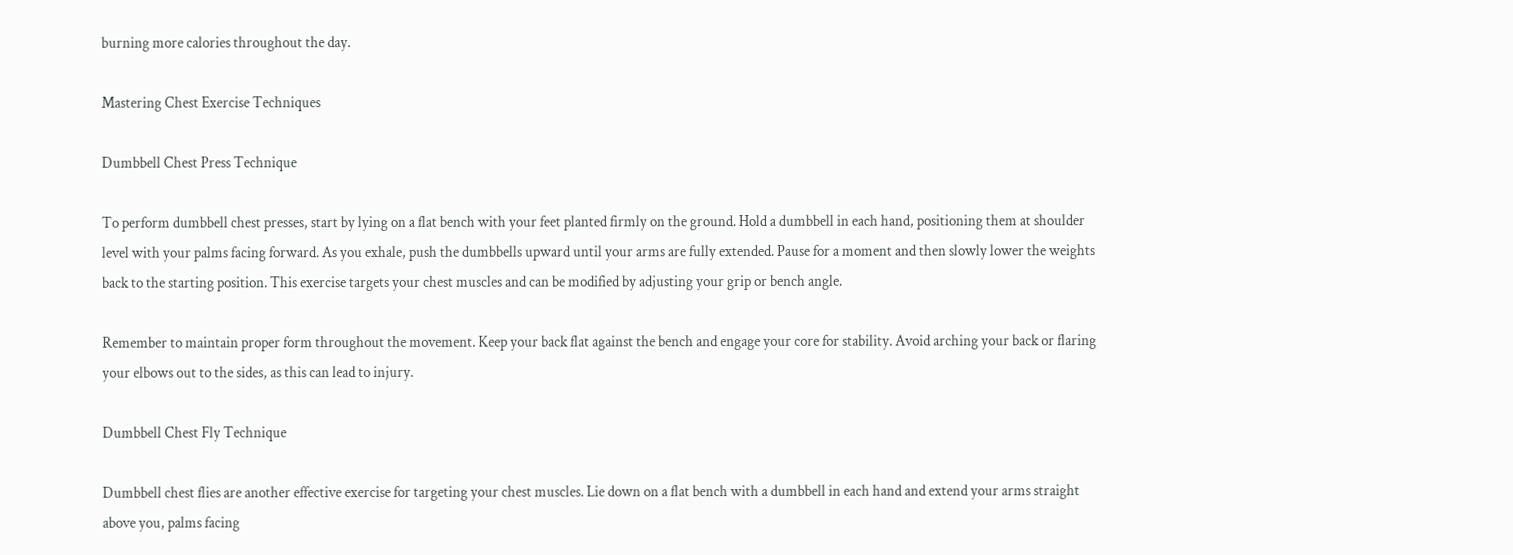burning more calories throughout the day.

Mastering Chest Exercise Techniques

Dumbbell Chest Press Technique

To perform dumbbell chest presses, start by lying on a flat bench with your feet planted firmly on the ground. Hold a dumbbell in each hand, positioning them at shoulder level with your palms facing forward. As you exhale, push the dumbbells upward until your arms are fully extended. Pause for a moment and then slowly lower the weights back to the starting position. This exercise targets your chest muscles and can be modified by adjusting your grip or bench angle.

Remember to maintain proper form throughout the movement. Keep your back flat against the bench and engage your core for stability. Avoid arching your back or flaring your elbows out to the sides, as this can lead to injury.

Dumbbell Chest Fly Technique

Dumbbell chest flies are another effective exercise for targeting your chest muscles. Lie down on a flat bench with a dumbbell in each hand and extend your arms straight above you, palms facing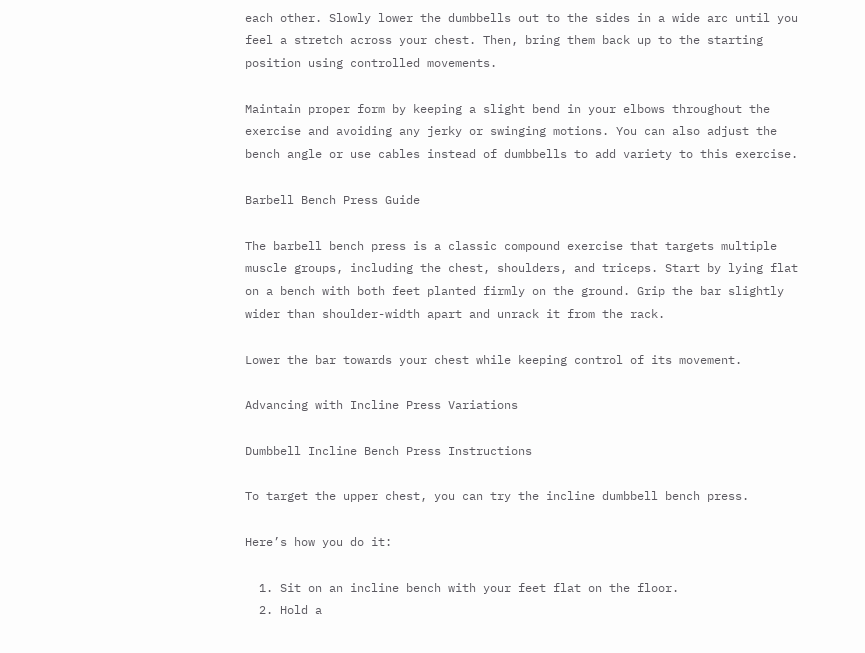each other. Slowly lower the dumbbells out to the sides in a wide arc until you feel a stretch across your chest. Then, bring them back up to the starting position using controlled movements.

Maintain proper form by keeping a slight bend in your elbows throughout the exercise and avoiding any jerky or swinging motions. You can also adjust the bench angle or use cables instead of dumbbells to add variety to this exercise.

Barbell Bench Press Guide

The barbell bench press is a classic compound exercise that targets multiple muscle groups, including the chest, shoulders, and triceps. Start by lying flat on a bench with both feet planted firmly on the ground. Grip the bar slightly wider than shoulder-width apart and unrack it from the rack.

Lower the bar towards your chest while keeping control of its movement.

Advancing with Incline Press Variations

Dumbbell Incline Bench Press Instructions

To target the upper chest, you can try the incline dumbbell bench press.

Here’s how you do it:

  1. Sit on an incline bench with your feet flat on the floor.
  2. Hold a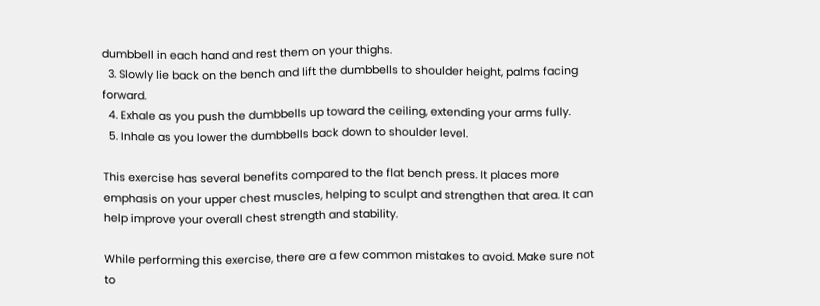dumbbell in each hand and rest them on your thighs.
  3. Slowly lie back on the bench and lift the dumbbells to shoulder height, palms facing forward.
  4. Exhale as you push the dumbbells up toward the ceiling, extending your arms fully.
  5. Inhale as you lower the dumbbells back down to shoulder level.

This exercise has several benefits compared to the flat bench press. It places more emphasis on your upper chest muscles, helping to sculpt and strengthen that area. It can help improve your overall chest strength and stability.

While performing this exercise, there are a few common mistakes to avoid. Make sure not to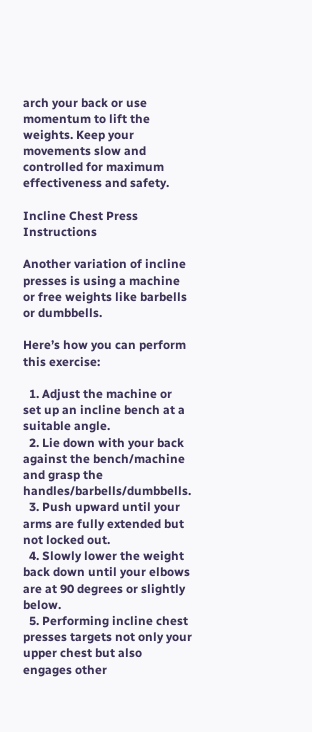arch your back or use momentum to lift the weights. Keep your movements slow and controlled for maximum effectiveness and safety.

Incline Chest Press Instructions

Another variation of incline presses is using a machine or free weights like barbells or dumbbells.

Here’s how you can perform this exercise:

  1. Adjust the machine or set up an incline bench at a suitable angle.
  2. Lie down with your back against the bench/machine and grasp the handles/barbells/dumbbells.
  3. Push upward until your arms are fully extended but not locked out.
  4. Slowly lower the weight back down until your elbows are at 90 degrees or slightly below.
  5. Performing incline chest presses targets not only your upper chest but also engages other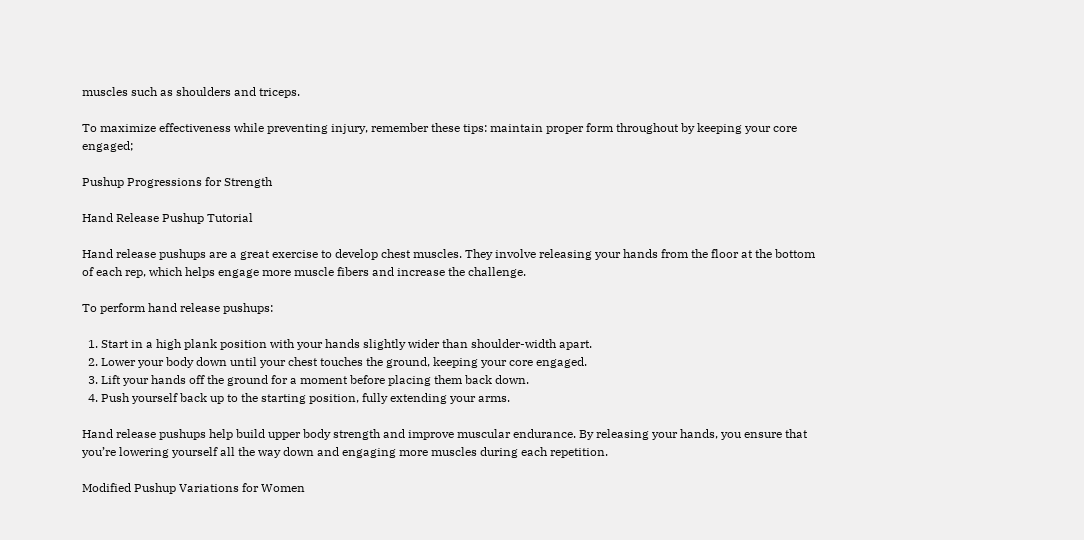muscles such as shoulders and triceps.

To maximize effectiveness while preventing injury, remember these tips: maintain proper form throughout by keeping your core engaged;

Pushup Progressions for Strength

Hand Release Pushup Tutorial

Hand release pushups are a great exercise to develop chest muscles. They involve releasing your hands from the floor at the bottom of each rep, which helps engage more muscle fibers and increase the challenge.

To perform hand release pushups:

  1. Start in a high plank position with your hands slightly wider than shoulder-width apart.
  2. Lower your body down until your chest touches the ground, keeping your core engaged.
  3. Lift your hands off the ground for a moment before placing them back down.
  4. Push yourself back up to the starting position, fully extending your arms.

Hand release pushups help build upper body strength and improve muscular endurance. By releasing your hands, you ensure that you’re lowering yourself all the way down and engaging more muscles during each repetition.

Modified Pushup Variations for Women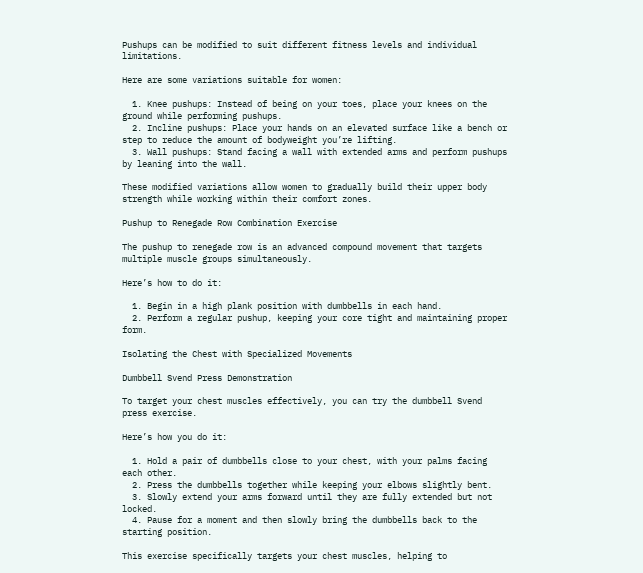Pushups can be modified to suit different fitness levels and individual limitations.

Here are some variations suitable for women:

  1. Knee pushups: Instead of being on your toes, place your knees on the ground while performing pushups.
  2. Incline pushups: Place your hands on an elevated surface like a bench or step to reduce the amount of bodyweight you’re lifting.
  3. Wall pushups: Stand facing a wall with extended arms and perform pushups by leaning into the wall.

These modified variations allow women to gradually build their upper body strength while working within their comfort zones.

Pushup to Renegade Row Combination Exercise

The pushup to renegade row is an advanced compound movement that targets multiple muscle groups simultaneously.

Here’s how to do it:

  1. Begin in a high plank position with dumbbells in each hand.
  2. Perform a regular pushup, keeping your core tight and maintaining proper form.

Isolating the Chest with Specialized Movements

Dumbbell Svend Press Demonstration

To target your chest muscles effectively, you can try the dumbbell Svend press exercise.

Here’s how you do it:

  1. Hold a pair of dumbbells close to your chest, with your palms facing each other.
  2. Press the dumbbells together while keeping your elbows slightly bent.
  3. Slowly extend your arms forward until they are fully extended but not locked.
  4. Pause for a moment and then slowly bring the dumbbells back to the starting position.

This exercise specifically targets your chest muscles, helping to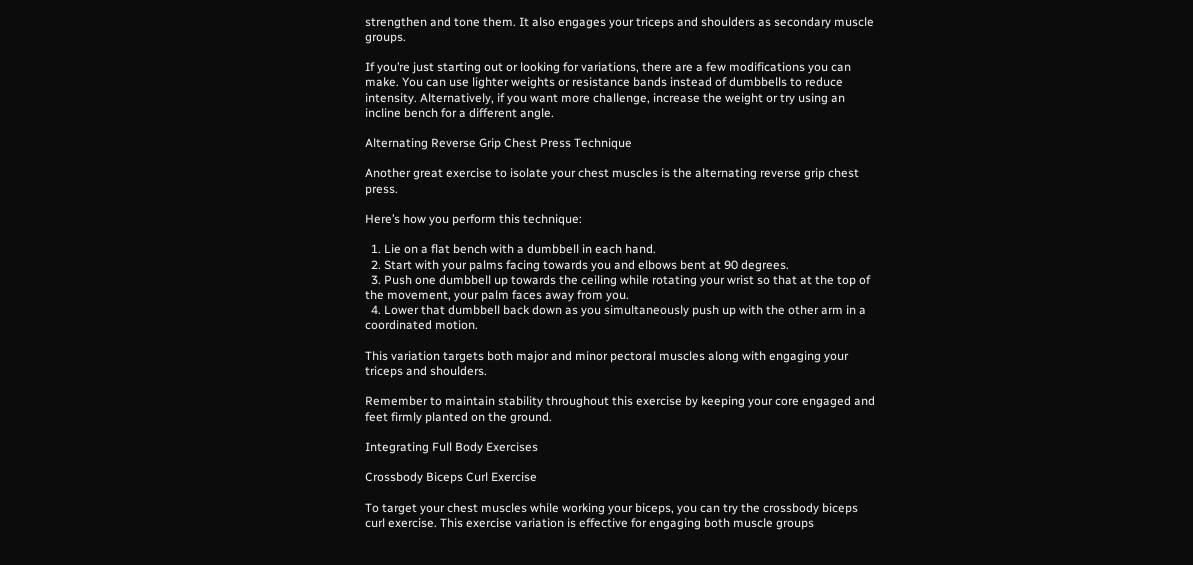strengthen and tone them. It also engages your triceps and shoulders as secondary muscle groups.

If you’re just starting out or looking for variations, there are a few modifications you can make. You can use lighter weights or resistance bands instead of dumbbells to reduce intensity. Alternatively, if you want more challenge, increase the weight or try using an incline bench for a different angle.

Alternating Reverse Grip Chest Press Technique

Another great exercise to isolate your chest muscles is the alternating reverse grip chest press.

Here’s how you perform this technique:

  1. Lie on a flat bench with a dumbbell in each hand.
  2. Start with your palms facing towards you and elbows bent at 90 degrees.
  3. Push one dumbbell up towards the ceiling while rotating your wrist so that at the top of the movement, your palm faces away from you.
  4. Lower that dumbbell back down as you simultaneously push up with the other arm in a coordinated motion.

This variation targets both major and minor pectoral muscles along with engaging your triceps and shoulders.

Remember to maintain stability throughout this exercise by keeping your core engaged and feet firmly planted on the ground.

Integrating Full Body Exercises

Crossbody Biceps Curl Exercise

To target your chest muscles while working your biceps, you can try the crossbody biceps curl exercise. This exercise variation is effective for engaging both muscle groups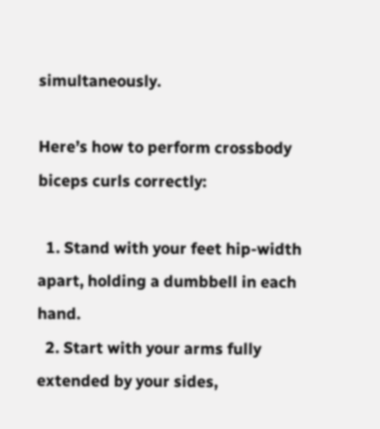simultaneously.

Here’s how to perform crossbody biceps curls correctly:

  1. Stand with your feet hip-width apart, holding a dumbbell in each hand.
  2. Start with your arms fully extended by your sides,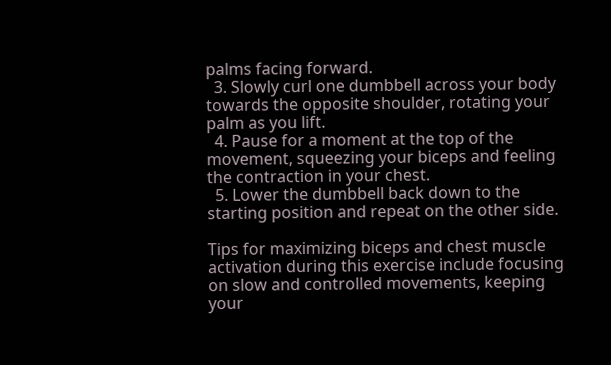palms facing forward.
  3. Slowly curl one dumbbell across your body towards the opposite shoulder, rotating your palm as you lift.
  4. Pause for a moment at the top of the movement, squeezing your biceps and feeling the contraction in your chest.
  5. Lower the dumbbell back down to the starting position and repeat on the other side.

Tips for maximizing biceps and chest muscle activation during this exercise include focusing on slow and controlled movements, keeping your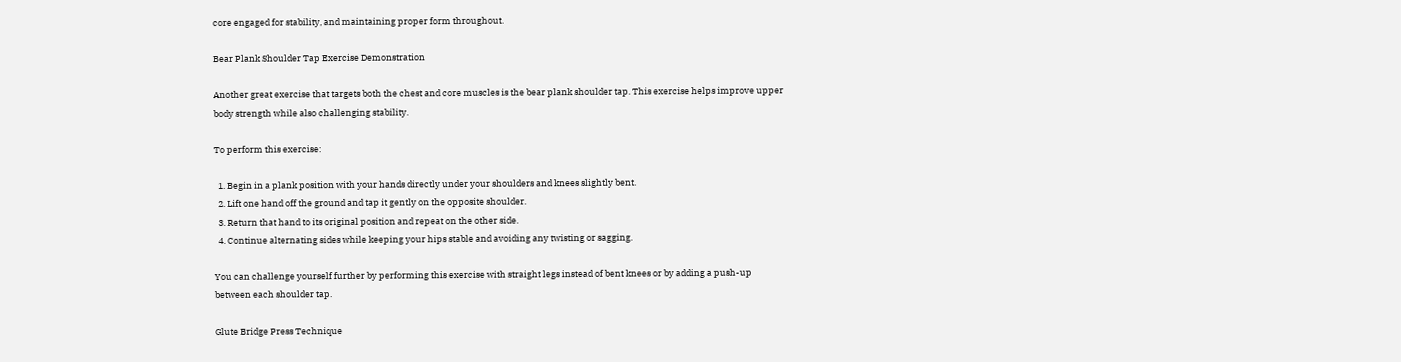core engaged for stability, and maintaining proper form throughout.

Bear Plank Shoulder Tap Exercise Demonstration

Another great exercise that targets both the chest and core muscles is the bear plank shoulder tap. This exercise helps improve upper body strength while also challenging stability.

To perform this exercise:

  1. Begin in a plank position with your hands directly under your shoulders and knees slightly bent.
  2. Lift one hand off the ground and tap it gently on the opposite shoulder.
  3. Return that hand to its original position and repeat on the other side.
  4. Continue alternating sides while keeping your hips stable and avoiding any twisting or sagging.

You can challenge yourself further by performing this exercise with straight legs instead of bent knees or by adding a push-up between each shoulder tap.

Glute Bridge Press Technique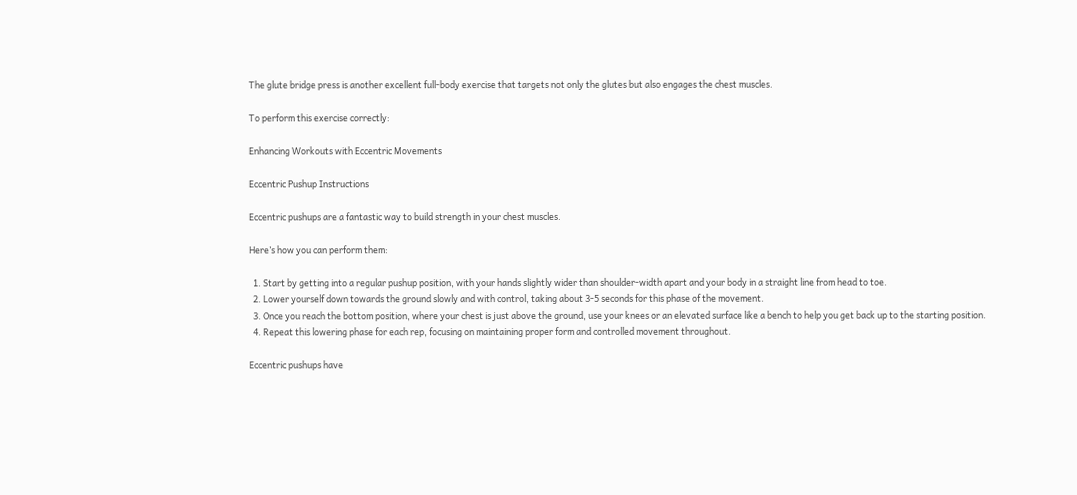The glute bridge press is another excellent full-body exercise that targets not only the glutes but also engages the chest muscles.

To perform this exercise correctly:

Enhancing Workouts with Eccentric Movements

Eccentric Pushup Instructions

Eccentric pushups are a fantastic way to build strength in your chest muscles.

Here’s how you can perform them:

  1. Start by getting into a regular pushup position, with your hands slightly wider than shoulder-width apart and your body in a straight line from head to toe.
  2. Lower yourself down towards the ground slowly and with control, taking about 3-5 seconds for this phase of the movement.
  3. Once you reach the bottom position, where your chest is just above the ground, use your knees or an elevated surface like a bench to help you get back up to the starting position.
  4. Repeat this lowering phase for each rep, focusing on maintaining proper form and controlled movement throughout.

Eccentric pushups have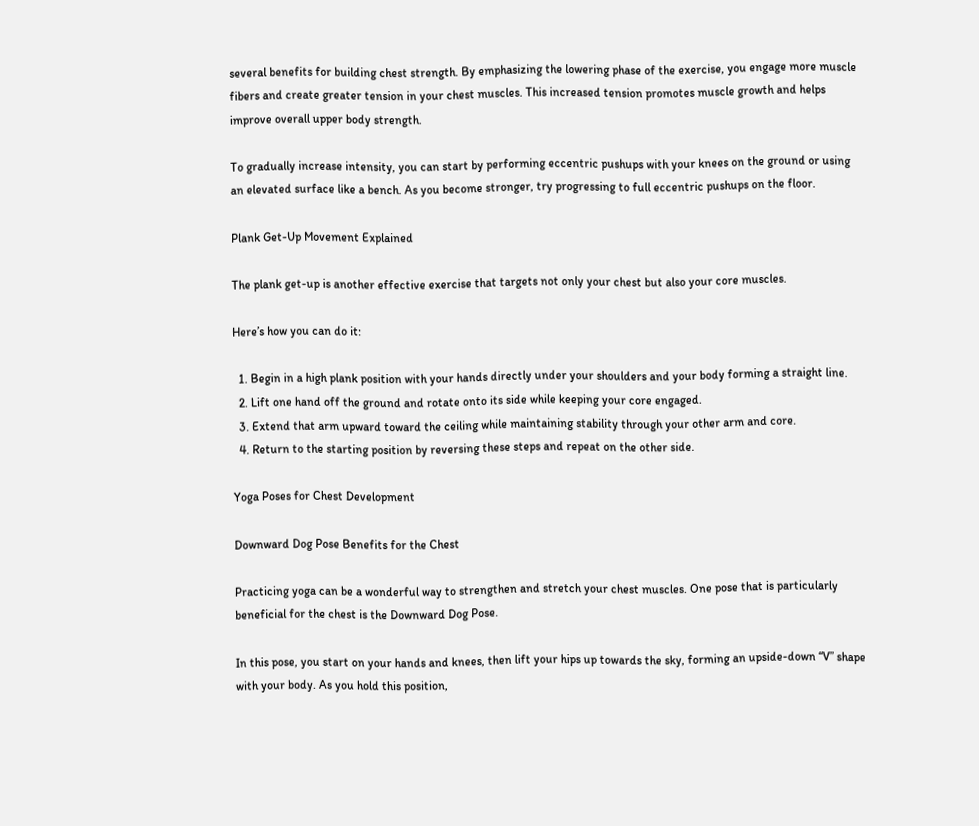several benefits for building chest strength. By emphasizing the lowering phase of the exercise, you engage more muscle fibers and create greater tension in your chest muscles. This increased tension promotes muscle growth and helps improve overall upper body strength.

To gradually increase intensity, you can start by performing eccentric pushups with your knees on the ground or using an elevated surface like a bench. As you become stronger, try progressing to full eccentric pushups on the floor.

Plank Get-Up Movement Explained

The plank get-up is another effective exercise that targets not only your chest but also your core muscles.

Here’s how you can do it:

  1. Begin in a high plank position with your hands directly under your shoulders and your body forming a straight line.
  2. Lift one hand off the ground and rotate onto its side while keeping your core engaged.
  3. Extend that arm upward toward the ceiling while maintaining stability through your other arm and core.
  4. Return to the starting position by reversing these steps and repeat on the other side.

Yoga Poses for Chest Development

Downward Dog Pose Benefits for the Chest

Practicing yoga can be a wonderful way to strengthen and stretch your chest muscles. One pose that is particularly beneficial for the chest is the Downward Dog Pose.

In this pose, you start on your hands and knees, then lift your hips up towards the sky, forming an upside-down “V” shape with your body. As you hold this position,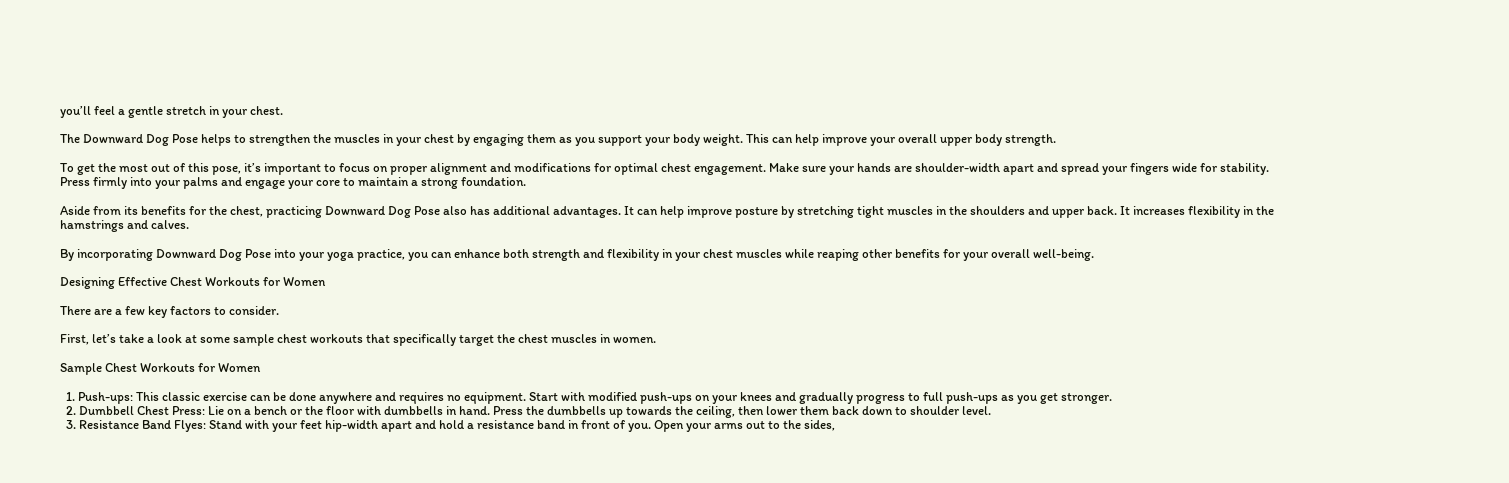you’ll feel a gentle stretch in your chest.

The Downward Dog Pose helps to strengthen the muscles in your chest by engaging them as you support your body weight. This can help improve your overall upper body strength.

To get the most out of this pose, it’s important to focus on proper alignment and modifications for optimal chest engagement. Make sure your hands are shoulder-width apart and spread your fingers wide for stability. Press firmly into your palms and engage your core to maintain a strong foundation.

Aside from its benefits for the chest, practicing Downward Dog Pose also has additional advantages. It can help improve posture by stretching tight muscles in the shoulders and upper back. It increases flexibility in the hamstrings and calves.

By incorporating Downward Dog Pose into your yoga practice, you can enhance both strength and flexibility in your chest muscles while reaping other benefits for your overall well-being.

Designing Effective Chest Workouts for Women

There are a few key factors to consider.

First, let’s take a look at some sample chest workouts that specifically target the chest muscles in women.

Sample Chest Workouts for Women

  1. Push-ups: This classic exercise can be done anywhere and requires no equipment. Start with modified push-ups on your knees and gradually progress to full push-ups as you get stronger.
  2. Dumbbell Chest Press: Lie on a bench or the floor with dumbbells in hand. Press the dumbbells up towards the ceiling, then lower them back down to shoulder level.
  3. Resistance Band Flyes: Stand with your feet hip-width apart and hold a resistance band in front of you. Open your arms out to the sides,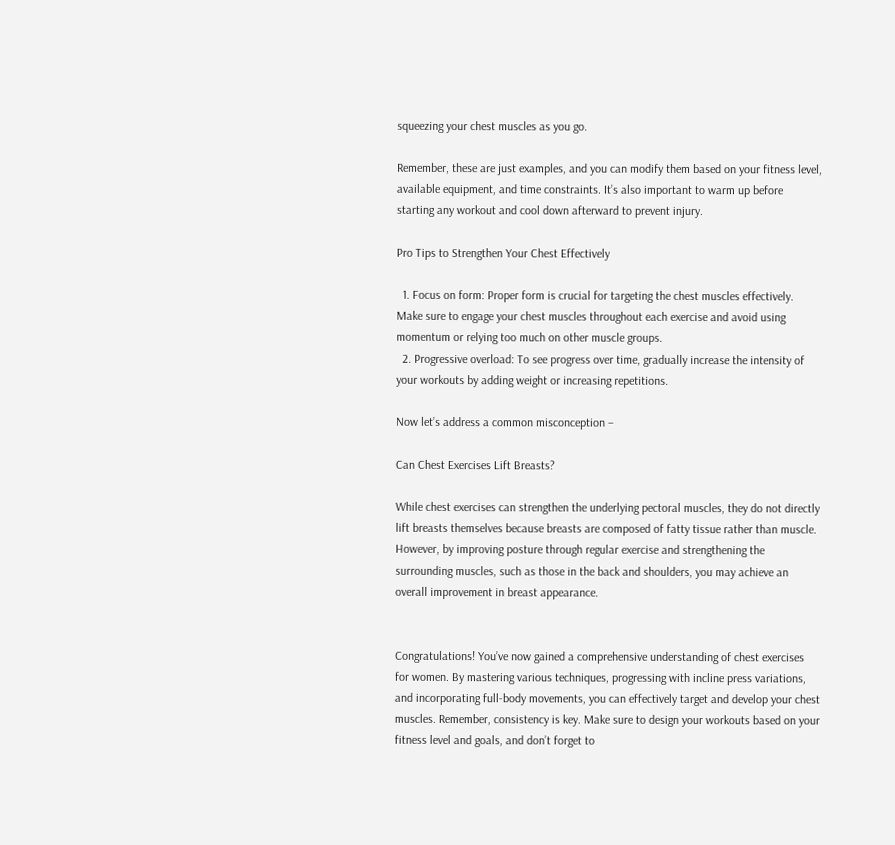squeezing your chest muscles as you go.

Remember, these are just examples, and you can modify them based on your fitness level, available equipment, and time constraints. It’s also important to warm up before starting any workout and cool down afterward to prevent injury.

Pro Tips to Strengthen Your Chest Effectively

  1. Focus on form: Proper form is crucial for targeting the chest muscles effectively. Make sure to engage your chest muscles throughout each exercise and avoid using momentum or relying too much on other muscle groups.
  2. Progressive overload: To see progress over time, gradually increase the intensity of your workouts by adding weight or increasing repetitions.

Now let’s address a common misconception –

Can Chest Exercises Lift Breasts?

While chest exercises can strengthen the underlying pectoral muscles, they do not directly lift breasts themselves because breasts are composed of fatty tissue rather than muscle. However, by improving posture through regular exercise and strengthening the surrounding muscles, such as those in the back and shoulders, you may achieve an overall improvement in breast appearance.


Congratulations! You’ve now gained a comprehensive understanding of chest exercises for women. By mastering various techniques, progressing with incline press variations, and incorporating full-body movements, you can effectively target and develop your chest muscles. Remember, consistency is key. Make sure to design your workouts based on your fitness level and goals, and don’t forget to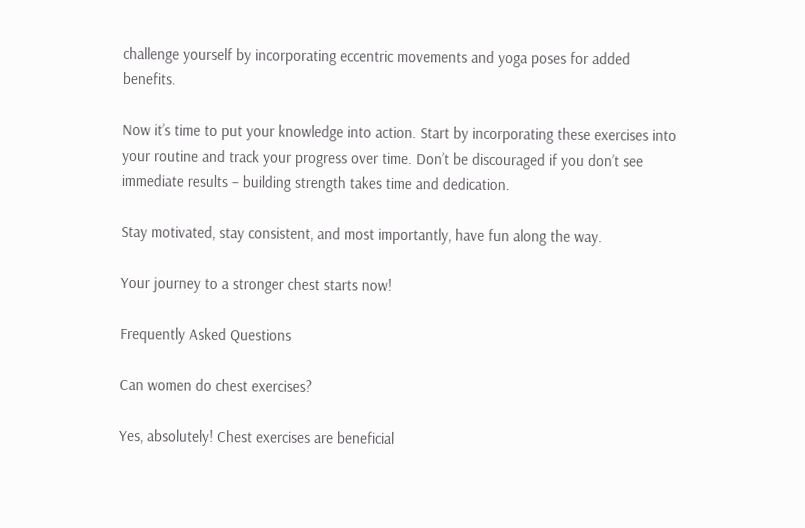challenge yourself by incorporating eccentric movements and yoga poses for added benefits.

Now it’s time to put your knowledge into action. Start by incorporating these exercises into your routine and track your progress over time. Don’t be discouraged if you don’t see immediate results – building strength takes time and dedication.

Stay motivated, stay consistent, and most importantly, have fun along the way.

Your journey to a stronger chest starts now!

Frequently Asked Questions

Can women do chest exercises?

Yes, absolutely! Chest exercises are beneficial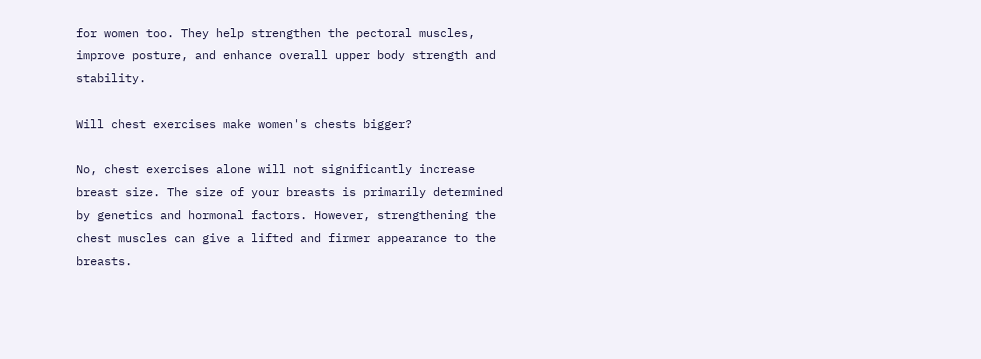for women too. They help strengthen the pectoral muscles, improve posture, and enhance overall upper body strength and stability.

Will chest exercises make women's chests bigger?

No, chest exercises alone will not significantly increase breast size. The size of your breasts is primarily determined by genetics and hormonal factors. However, strengthening the chest muscles can give a lifted and firmer appearance to the breasts.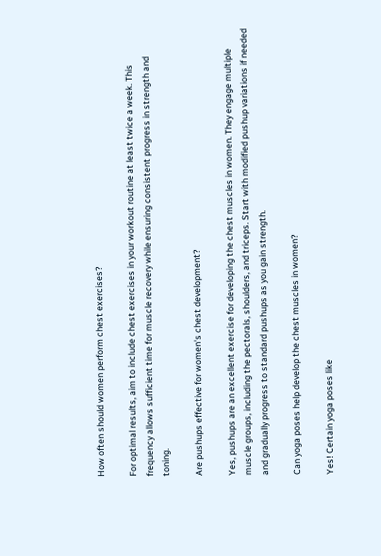How often should women perform chest exercises?

For optimal results, aim to include chest exercises in your workout routine at least twice a week. This frequency allows sufficient time for muscle recovery while ensuring consistent progress in strength and toning.

Are pushups effective for women's chest development?

Yes, pushups are an excellent exercise for developing the chest muscles in women. They engage multiple muscle groups, including the pectorals, shoulders, and triceps. Start with modified pushup variations if needed and gradually progress to standard pushups as you gain strength.

Can yoga poses help develop the chest muscles in women?

Yes! Certain yoga poses like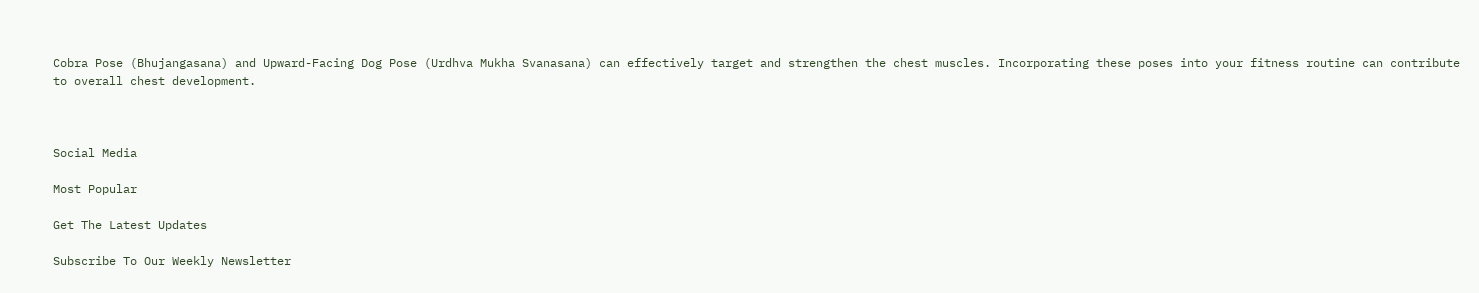Cobra Pose (Bhujangasana) and Upward-Facing Dog Pose (Urdhva Mukha Svanasana) can effectively target and strengthen the chest muscles. Incorporating these poses into your fitness routine can contribute to overall chest development.



Social Media

Most Popular

Get The Latest Updates

Subscribe To Our Weekly Newsletter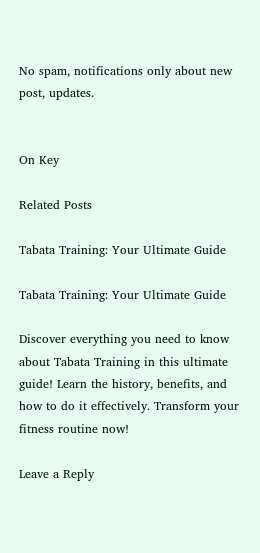No spam, notifications only about new post, updates.


On Key

Related Posts

Tabata Training: Your Ultimate Guide

Tabata Training: Your Ultimate Guide

Discover everything you need to know about Tabata Training in this ultimate guide! Learn the history, benefits, and how to do it effectively. Transform your fitness routine now!

Leave a Reply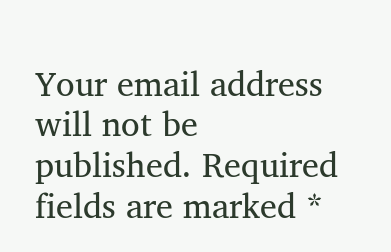Your email address will not be published. Required fields are marked *